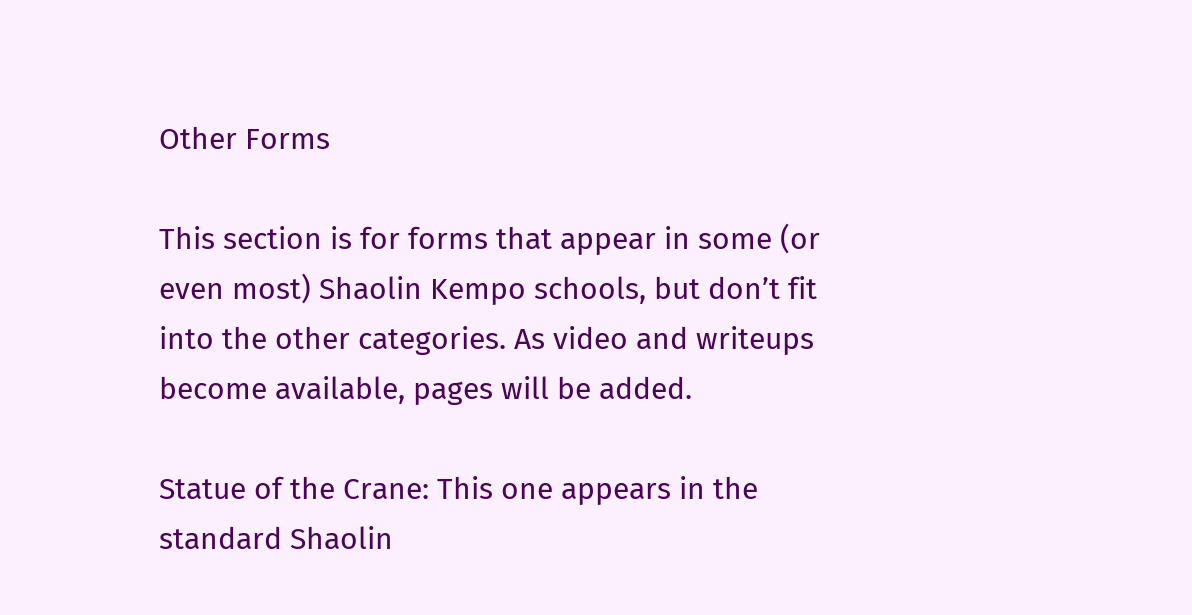Other Forms

This section is for forms that appear in some (or even most) Shaolin Kempo schools, but don’t fit into the other categories. As video and writeups become available, pages will be added.

Statue of the Crane: This one appears in the standard Shaolin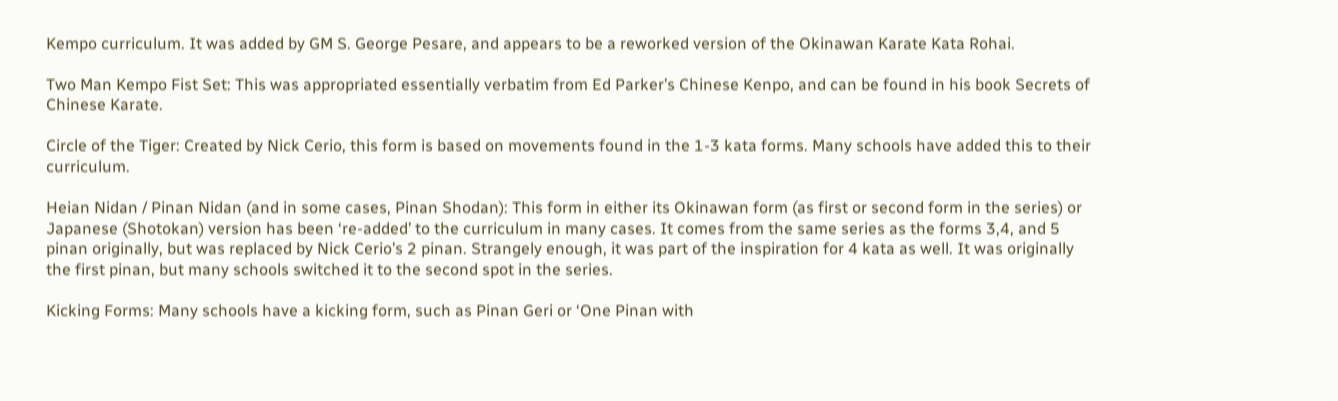Kempo curriculum. It was added by GM S. George Pesare, and appears to be a reworked version of the Okinawan Karate Kata Rohai.

Two Man Kempo Fist Set: This was appropriated essentially verbatim from Ed Parker’s Chinese Kenpo, and can be found in his book Secrets of Chinese Karate.

Circle of the Tiger: Created by Nick Cerio, this form is based on movements found in the 1-3 kata forms. Many schools have added this to their curriculum.

Heian Nidan / Pinan Nidan (and in some cases, Pinan Shodan): This form in either its Okinawan form (as first or second form in the series) or Japanese (Shotokan) version has been ‘re-added’ to the curriculum in many cases. It comes from the same series as the forms 3,4, and 5 pinan originally, but was replaced by Nick Cerio’s 2 pinan. Strangely enough, it was part of the inspiration for 4 kata as well. It was originally the first pinan, but many schools switched it to the second spot in the series.

Kicking Forms: Many schools have a kicking form, such as Pinan Geri or ‘One Pinan with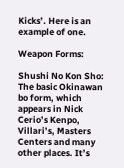Kicks’. Here is an example of one.

Weapon Forms:

Shushi No Kon Sho: The basic Okinawan bo form, which appears in Nick Cerio’s Kenpo, Villari’s, Masters Centers and many other places. It’s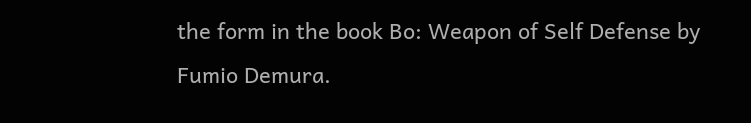the form in the book Bo: Weapon of Self Defense by Fumio Demura.